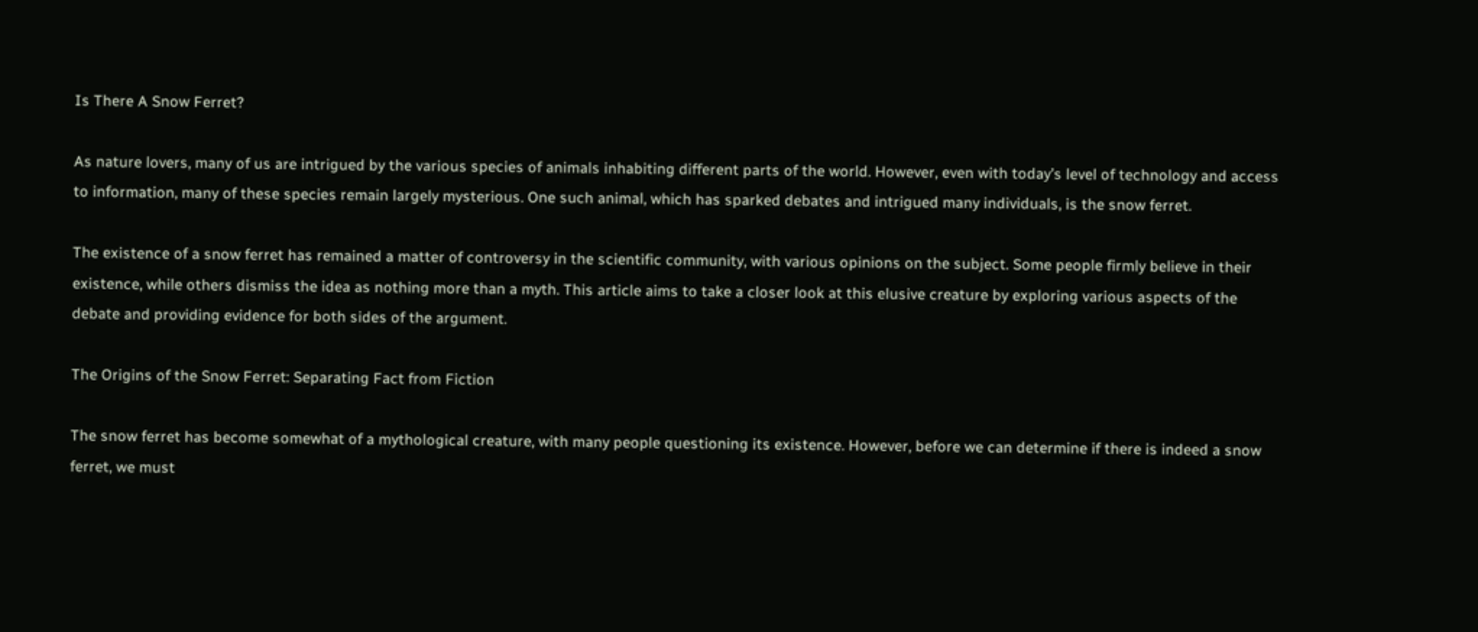Is There A Snow Ferret?

As nature lovers, many of us are intrigued by the various species of animals inhabiting different parts of the world. However, even with today’s level of technology and access to information, many of these species remain largely mysterious. One such animal, which has sparked debates and intrigued many individuals, is the snow ferret.

The existence of a snow ferret has remained a matter of controversy in the scientific community, with various opinions on the subject. Some people firmly believe in their existence, while others dismiss the idea as nothing more than a myth. This article aims to take a closer look at this elusive creature by exploring various aspects of the debate and providing evidence for both sides of the argument.

The Origins of the Snow Ferret: Separating Fact from Fiction

The snow ferret has become somewhat of a mythological creature, with many people questioning its existence. However, before we can determine if there is indeed a snow ferret, we must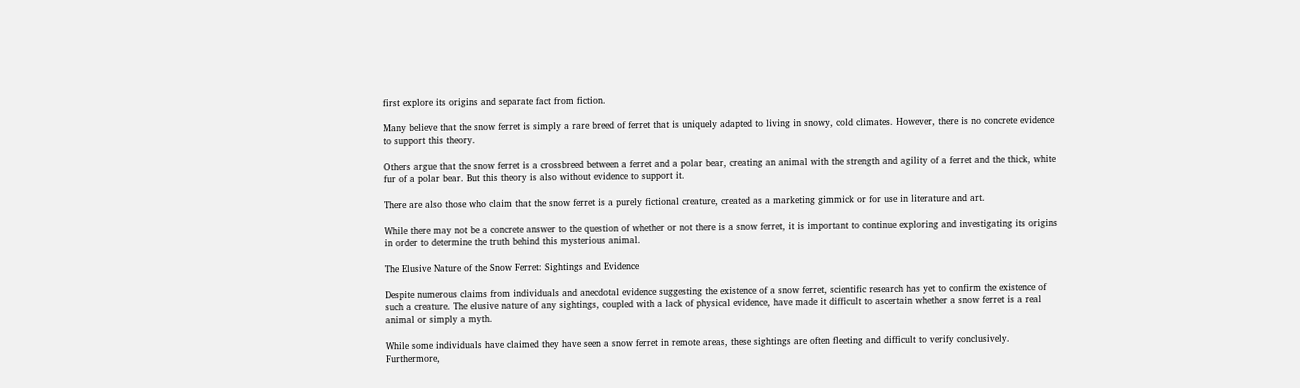first explore its origins and separate fact from fiction.

Many believe that the snow ferret is simply a rare breed of ferret that is uniquely adapted to living in snowy, cold climates. However, there is no concrete evidence to support this theory.

Others argue that the snow ferret is a crossbreed between a ferret and a polar bear, creating an animal with the strength and agility of a ferret and the thick, white fur of a polar bear. But this theory is also without evidence to support it.

There are also those who claim that the snow ferret is a purely fictional creature, created as a marketing gimmick or for use in literature and art.

While there may not be a concrete answer to the question of whether or not there is a snow ferret, it is important to continue exploring and investigating its origins in order to determine the truth behind this mysterious animal.

The Elusive Nature of the Snow Ferret: Sightings and Evidence

Despite numerous claims from individuals and anecdotal evidence suggesting the existence of a snow ferret, scientific research has yet to confirm the existence of such a creature. The elusive nature of any sightings, coupled with a lack of physical evidence, have made it difficult to ascertain whether a snow ferret is a real animal or simply a myth.

While some individuals have claimed they have seen a snow ferret in remote areas, these sightings are often fleeting and difficult to verify conclusively. Furthermore,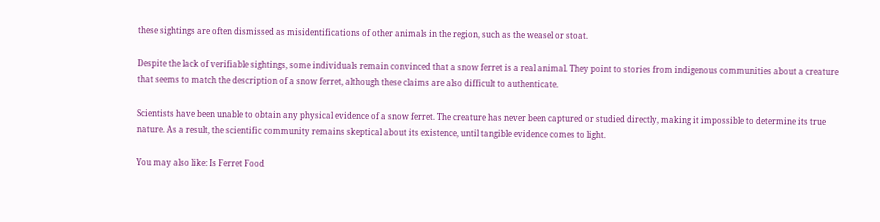these sightings are often dismissed as misidentifications of other animals in the region, such as the weasel or stoat.

Despite the lack of verifiable sightings, some individuals remain convinced that a snow ferret is a real animal. They point to stories from indigenous communities about a creature that seems to match the description of a snow ferret, although these claims are also difficult to authenticate.

Scientists have been unable to obtain any physical evidence of a snow ferret. The creature has never been captured or studied directly, making it impossible to determine its true nature. As a result, the scientific community remains skeptical about its existence, until tangible evidence comes to light.

You may also like: Is Ferret Food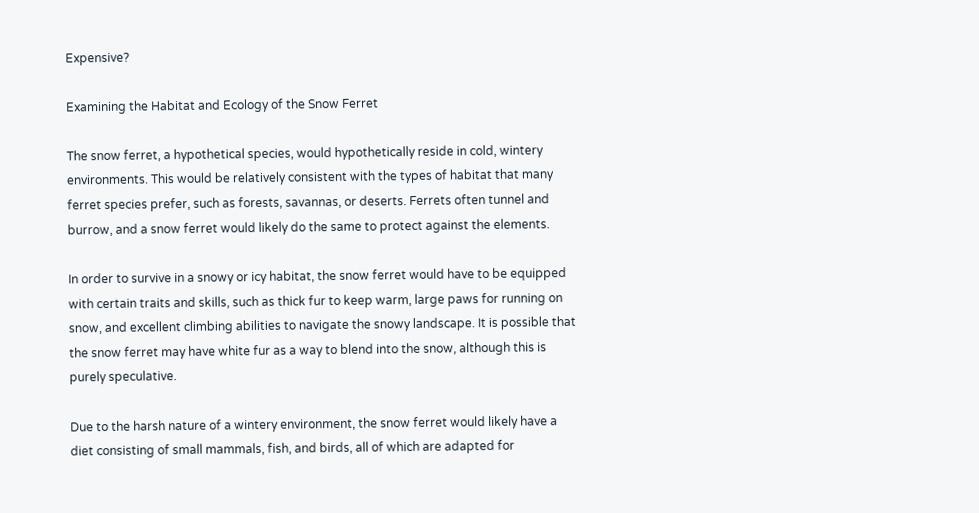Expensive?

Examining the Habitat and Ecology of the Snow Ferret

The snow ferret, a hypothetical species, would hypothetically reside in cold, wintery environments. This would be relatively consistent with the types of habitat that many ferret species prefer, such as forests, savannas, or deserts. Ferrets often tunnel and burrow, and a snow ferret would likely do the same to protect against the elements.

In order to survive in a snowy or icy habitat, the snow ferret would have to be equipped with certain traits and skills, such as thick fur to keep warm, large paws for running on snow, and excellent climbing abilities to navigate the snowy landscape. It is possible that the snow ferret may have white fur as a way to blend into the snow, although this is purely speculative.

Due to the harsh nature of a wintery environment, the snow ferret would likely have a diet consisting of small mammals, fish, and birds, all of which are adapted for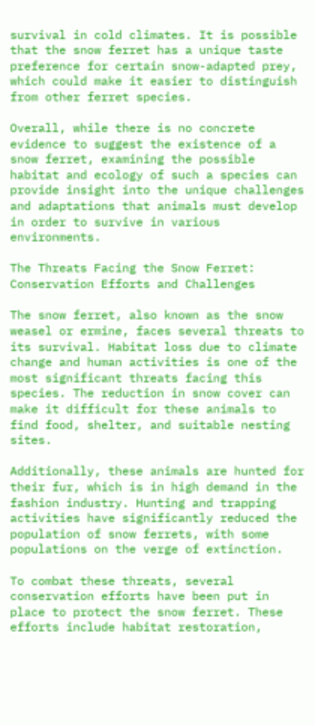survival in cold climates. It is possible that the snow ferret has a unique taste preference for certain snow-adapted prey, which could make it easier to distinguish from other ferret species.

Overall, while there is no concrete evidence to suggest the existence of a snow ferret, examining the possible habitat and ecology of such a species can provide insight into the unique challenges and adaptations that animals must develop in order to survive in various environments.

The Threats Facing the Snow Ferret: Conservation Efforts and Challenges

The snow ferret, also known as the snow weasel or ermine, faces several threats to its survival. Habitat loss due to climate change and human activities is one of the most significant threats facing this species. The reduction in snow cover can make it difficult for these animals to find food, shelter, and suitable nesting sites.

Additionally, these animals are hunted for their fur, which is in high demand in the fashion industry. Hunting and trapping activities have significantly reduced the population of snow ferrets, with some populations on the verge of extinction.

To combat these threats, several conservation efforts have been put in place to protect the snow ferret. These efforts include habitat restoration,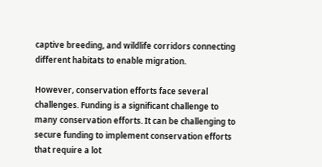captive breeding, and wildlife corridors connecting different habitats to enable migration.

However, conservation efforts face several challenges. Funding is a significant challenge to many conservation efforts. It can be challenging to secure funding to implement conservation efforts that require a lot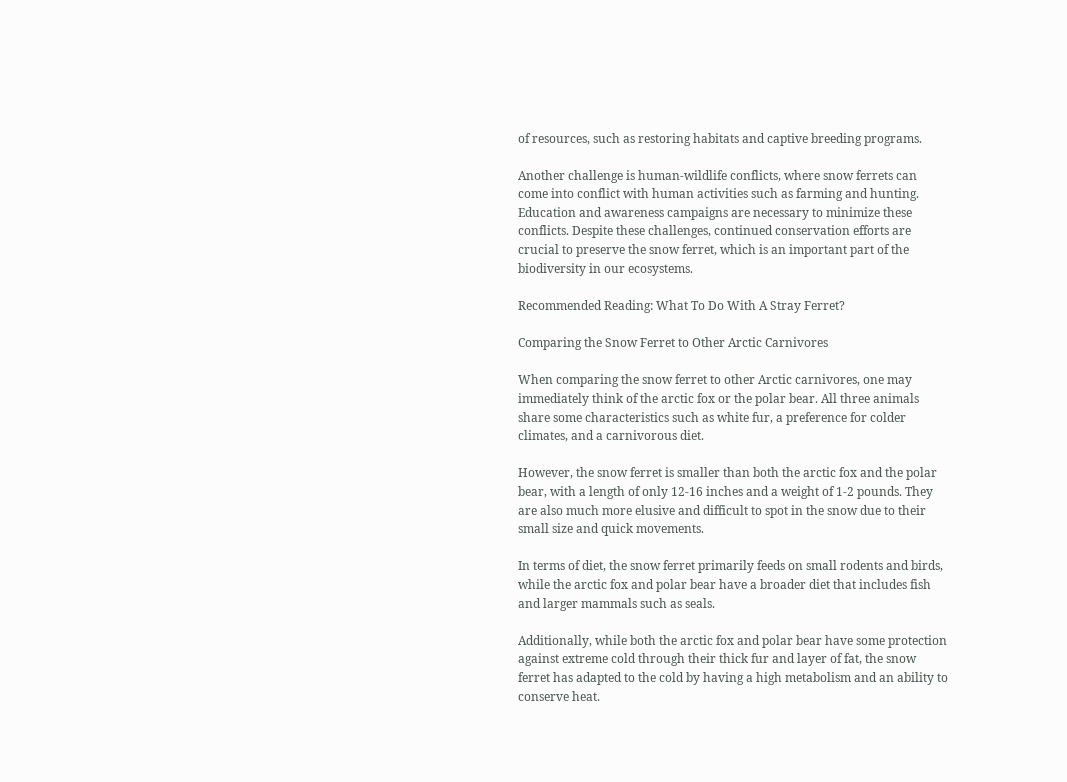of resources, such as restoring habitats and captive breeding programs.

Another challenge is human-wildlife conflicts, where snow ferrets can come into conflict with human activities such as farming and hunting. Education and awareness campaigns are necessary to minimize these conflicts. Despite these challenges, continued conservation efforts are crucial to preserve the snow ferret, which is an important part of the biodiversity in our ecosystems.

Recommended Reading: What To Do With A Stray Ferret?

Comparing the Snow Ferret to Other Arctic Carnivores

When comparing the snow ferret to other Arctic carnivores, one may immediately think of the arctic fox or the polar bear. All three animals share some characteristics such as white fur, a preference for colder climates, and a carnivorous diet.

However, the snow ferret is smaller than both the arctic fox and the polar bear, with a length of only 12-16 inches and a weight of 1-2 pounds. They are also much more elusive and difficult to spot in the snow due to their small size and quick movements.

In terms of diet, the snow ferret primarily feeds on small rodents and birds, while the arctic fox and polar bear have a broader diet that includes fish and larger mammals such as seals.

Additionally, while both the arctic fox and polar bear have some protection against extreme cold through their thick fur and layer of fat, the snow ferret has adapted to the cold by having a high metabolism and an ability to conserve heat.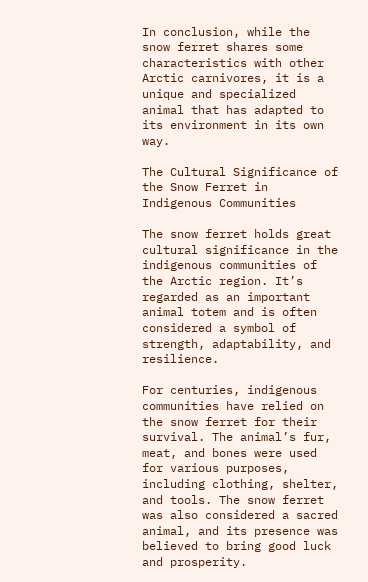In conclusion, while the snow ferret shares some characteristics with other Arctic carnivores, it is a unique and specialized animal that has adapted to its environment in its own way.

The Cultural Significance of the Snow Ferret in Indigenous Communities

The snow ferret holds great cultural significance in the indigenous communities of the Arctic region. It’s regarded as an important animal totem and is often considered a symbol of strength, adaptability, and resilience.

For centuries, indigenous communities have relied on the snow ferret for their survival. The animal’s fur, meat, and bones were used for various purposes, including clothing, shelter, and tools. The snow ferret was also considered a sacred animal, and its presence was believed to bring good luck and prosperity.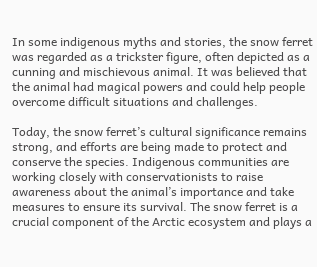In some indigenous myths and stories, the snow ferret was regarded as a trickster figure, often depicted as a cunning and mischievous animal. It was believed that the animal had magical powers and could help people overcome difficult situations and challenges.

Today, the snow ferret’s cultural significance remains strong, and efforts are being made to protect and conserve the species. Indigenous communities are working closely with conservationists to raise awareness about the animal’s importance and take measures to ensure its survival. The snow ferret is a crucial component of the Arctic ecosystem and plays a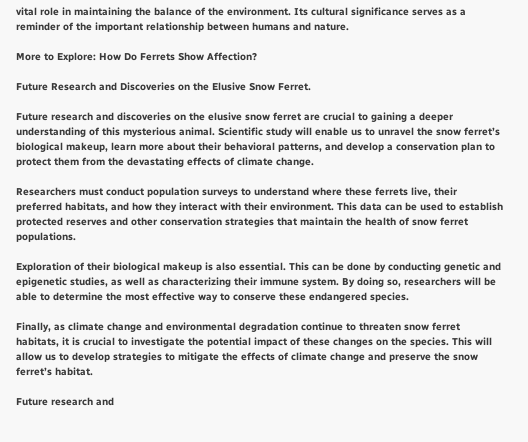vital role in maintaining the balance of the environment. Its cultural significance serves as a reminder of the important relationship between humans and nature.

More to Explore: How Do Ferrets Show Affection?

Future Research and Discoveries on the Elusive Snow Ferret.

Future research and discoveries on the elusive snow ferret are crucial to gaining a deeper understanding of this mysterious animal. Scientific study will enable us to unravel the snow ferret’s biological makeup, learn more about their behavioral patterns, and develop a conservation plan to protect them from the devastating effects of climate change.

Researchers must conduct population surveys to understand where these ferrets live, their preferred habitats, and how they interact with their environment. This data can be used to establish protected reserves and other conservation strategies that maintain the health of snow ferret populations.

Exploration of their biological makeup is also essential. This can be done by conducting genetic and epigenetic studies, as well as characterizing their immune system. By doing so, researchers will be able to determine the most effective way to conserve these endangered species.

Finally, as climate change and environmental degradation continue to threaten snow ferret habitats, it is crucial to investigate the potential impact of these changes on the species. This will allow us to develop strategies to mitigate the effects of climate change and preserve the snow ferret’s habitat.

Future research and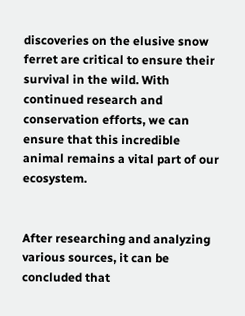discoveries on the elusive snow ferret are critical to ensure their survival in the wild. With continued research and conservation efforts, we can ensure that this incredible animal remains a vital part of our ecosystem.


After researching and analyzing various sources, it can be concluded that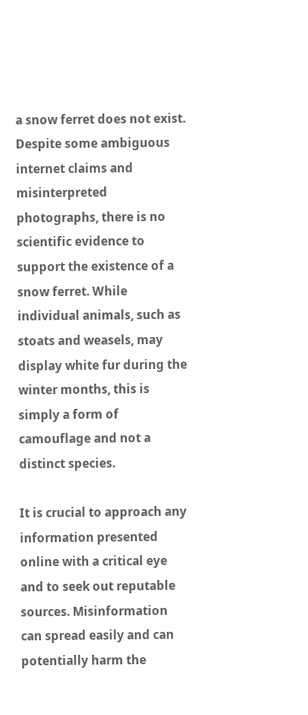a snow ferret does not exist. Despite some ambiguous internet claims and misinterpreted photographs, there is no scientific evidence to support the existence of a snow ferret. While individual animals, such as stoats and weasels, may display white fur during the winter months, this is simply a form of camouflage and not a distinct species.

It is crucial to approach any information presented online with a critical eye and to seek out reputable sources. Misinformation can spread easily and can potentially harm the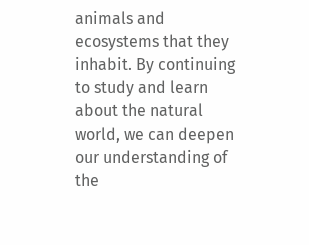animals and ecosystems that they inhabit. By continuing to study and learn about the natural world, we can deepen our understanding of the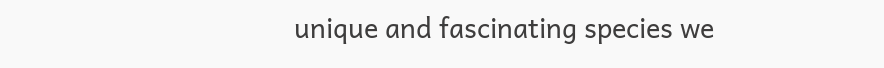unique and fascinating species we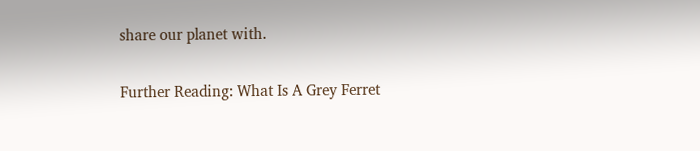share our planet with.

Further Reading: What Is A Grey Ferret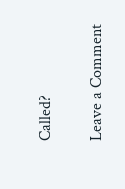Called?

Leave a Comment